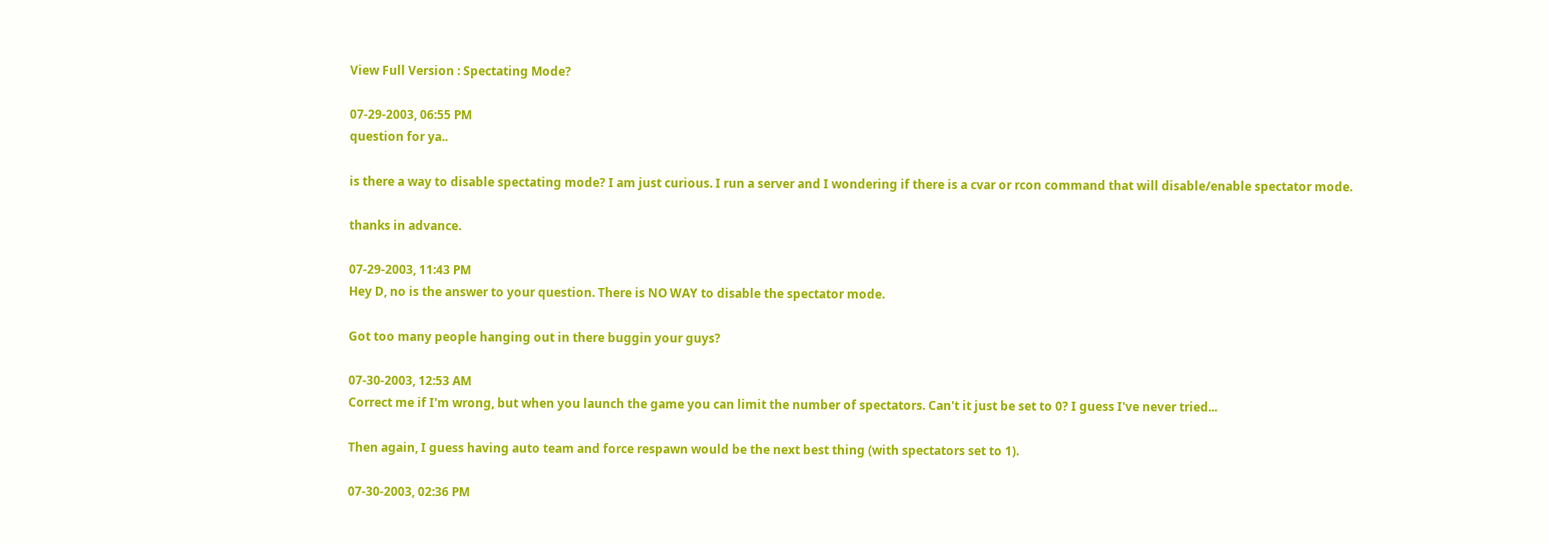View Full Version : Spectating Mode?

07-29-2003, 06:55 PM
question for ya..

is there a way to disable spectating mode? I am just curious. I run a server and I wondering if there is a cvar or rcon command that will disable/enable spectator mode.

thanks in advance.

07-29-2003, 11:43 PM
Hey D, no is the answer to your question. There is NO WAY to disable the spectator mode.

Got too many people hanging out in there buggin your guys?

07-30-2003, 12:53 AM
Correct me if I'm wrong, but when you launch the game you can limit the number of spectators. Can't it just be set to 0? I guess I've never tried...

Then again, I guess having auto team and force respawn would be the next best thing (with spectators set to 1).

07-30-2003, 02:36 PM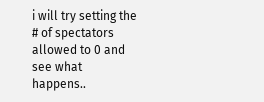i will try setting the # of spectators allowed to 0 and see what happens..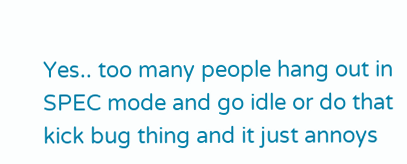Yes.. too many people hang out in SPEC mode and go idle or do that kick bug thing and it just annoys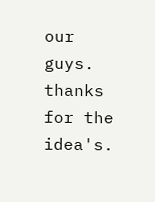our guys. thanks for the idea's.